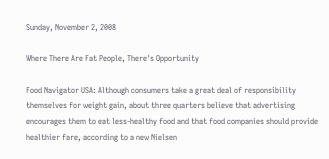Sunday, November 2, 2008

Where There Are Fat People, There's Opportunity

Food Navigator USA: Although consumers take a great deal of responsibility themselves for weight gain, about three quarters believe that advertising encourages them to eat less-healthy food and that food companies should provide healthier fare, according to a new Nielsen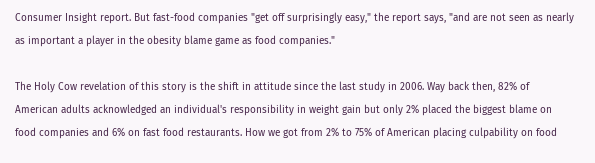Consumer Insight report. But fast-food companies "get off surprisingly easy," the report says, "and are not seen as nearly as important a player in the obesity blame game as food companies."

The Holy Cow revelation of this story is the shift in attitude since the last study in 2006. Way back then, 82% of American adults acknowledged an individual's responsibility in weight gain but only 2% placed the biggest blame on food companies and 6% on fast food restaurants. How we got from 2% to 75% of American placing culpability on food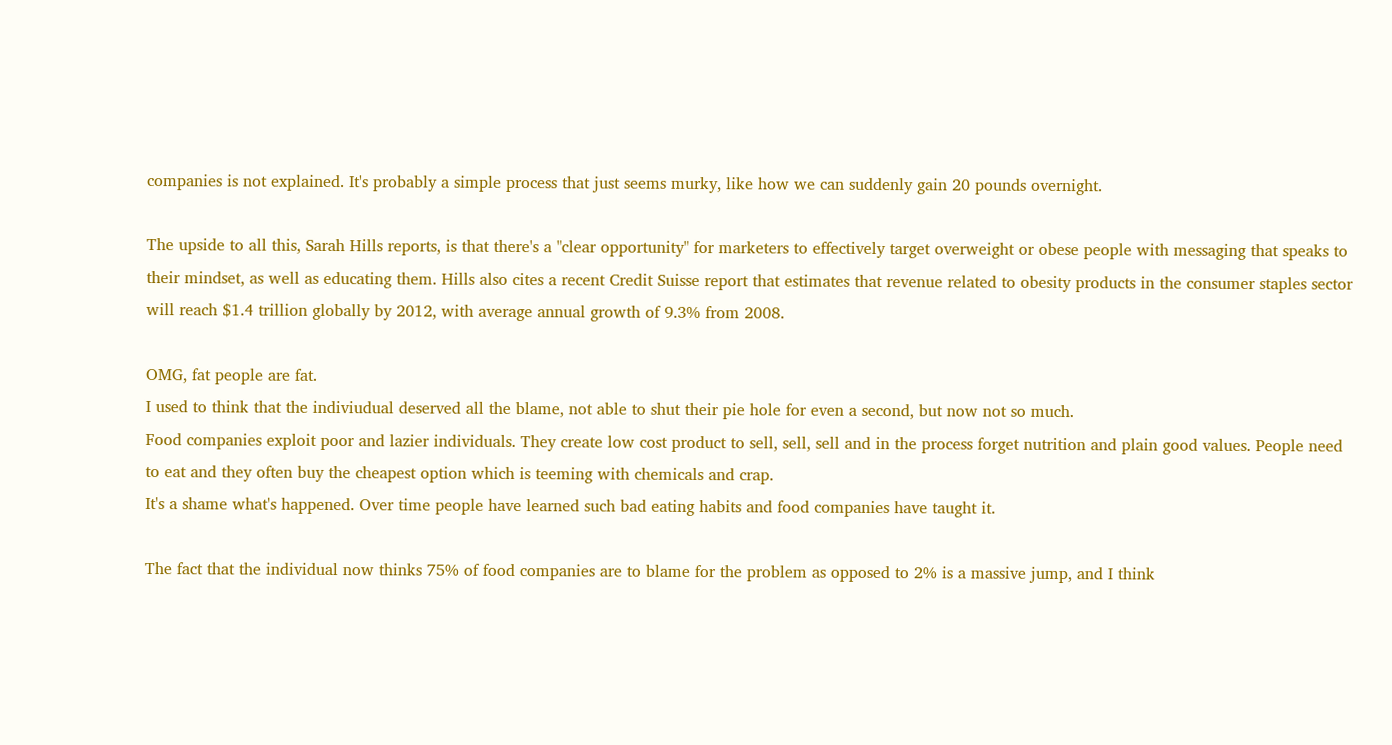companies is not explained. It's probably a simple process that just seems murky, like how we can suddenly gain 20 pounds overnight.

The upside to all this, Sarah Hills reports, is that there's a "clear opportunity" for marketers to effectively target overweight or obese people with messaging that speaks to their mindset, as well as educating them. Hills also cites a recent Credit Suisse report that estimates that revenue related to obesity products in the consumer staples sector will reach $1.4 trillion globally by 2012, with average annual growth of 9.3% from 2008.

OMG, fat people are fat.
I used to think that the indiviudual deserved all the blame, not able to shut their pie hole for even a second, but now not so much.
Food companies exploit poor and lazier individuals. They create low cost product to sell, sell, sell and in the process forget nutrition and plain good values. People need to eat and they often buy the cheapest option which is teeming with chemicals and crap.
It's a shame what's happened. Over time people have learned such bad eating habits and food companies have taught it.

The fact that the individual now thinks 75% of food companies are to blame for the problem as opposed to 2% is a massive jump, and I think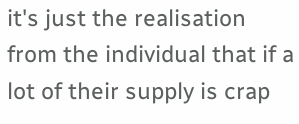it's just the realisation from the individual that if a lot of their supply is crap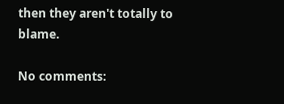then they aren't totally to blame.

No comments: